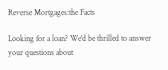Reverse Mortgages:the Facts

Looking for a loan? We'd be thrilled to answer your questions about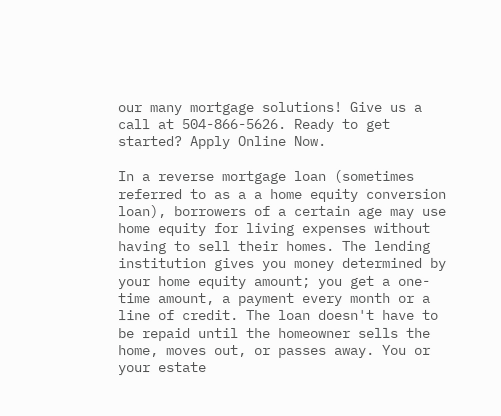our many mortgage solutions! Give us a call at 504-866-5626. Ready to get started? Apply Online Now.

In a reverse mortgage loan (sometimes referred to as a a home equity conversion loan), borrowers of a certain age may use home equity for living expenses without having to sell their homes. The lending institution gives you money determined by your home equity amount; you get a one-time amount, a payment every month or a line of credit. The loan doesn't have to be repaid until the homeowner sells the home, moves out, or passes away. You or your estate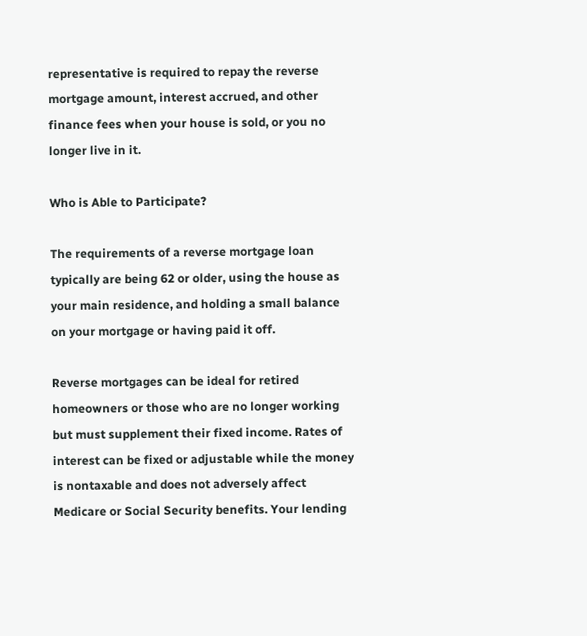representative is required to repay the reverse mortgage amount, interest accrued, and other finance fees when your house is sold, or you no longer live in it.

Who is Able to Participate?

The requirements of a reverse mortgage loan typically are being 62 or older, using the house as your main residence, and holding a small balance on your mortgage or having paid it off.

Reverse mortgages can be ideal for retired homeowners or those who are no longer working but must supplement their fixed income. Rates of interest can be fixed or adjustable while the money is nontaxable and does not adversely affect Medicare or Social Security benefits. Your lending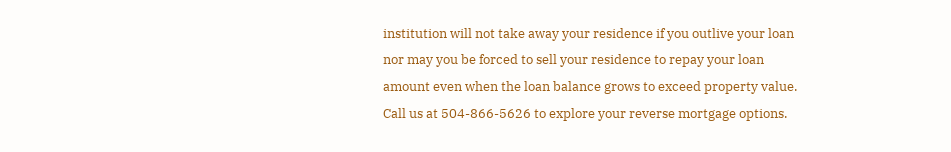institution will not take away your residence if you outlive your loan nor may you be forced to sell your residence to repay your loan amount even when the loan balance grows to exceed property value. Call us at 504-866-5626 to explore your reverse mortgage options.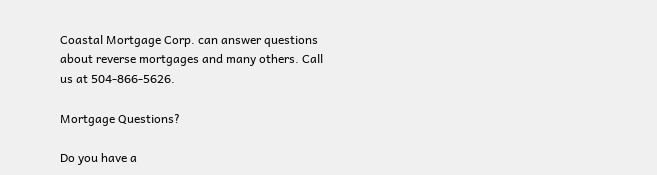Coastal Mortgage Corp. can answer questions about reverse mortgages and many others. Call us at 504-866-5626.

Mortgage Questions?

Do you have a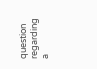question regarding a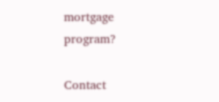mortgage program?

Contact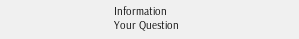Information
Your Question